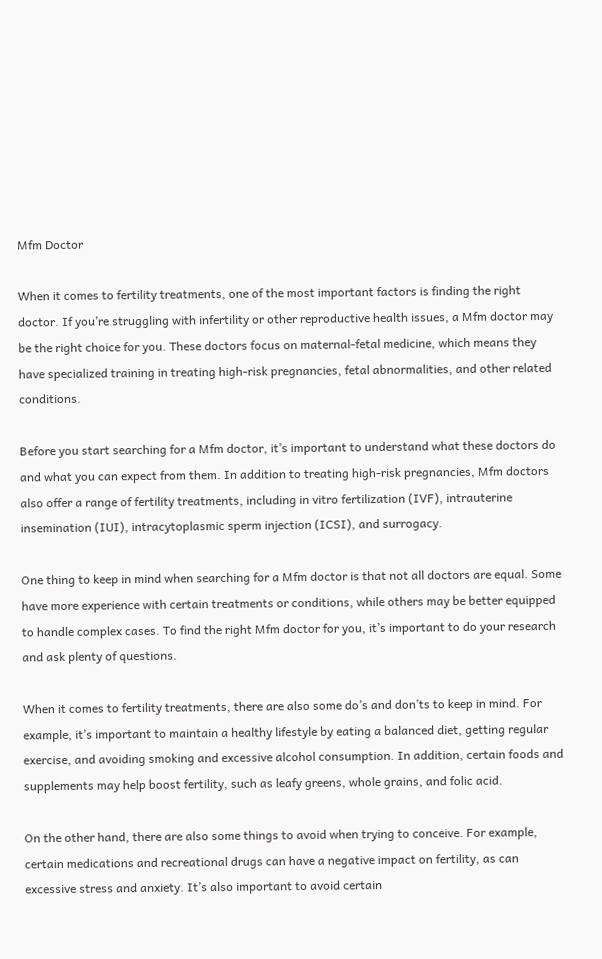Mfm Doctor

When it comes to fertility treatments, one of the most important factors is finding the right doctor. If you’re struggling with infertility or other reproductive health issues, a Mfm doctor may be the right choice for you. These doctors focus on maternal-fetal medicine, which means they have specialized training in treating high-risk pregnancies, fetal abnormalities, and other related conditions.

Before you start searching for a Mfm doctor, it’s important to understand what these doctors do and what you can expect from them. In addition to treating high-risk pregnancies, Mfm doctors also offer a range of fertility treatments, including in vitro fertilization (IVF), intrauterine insemination (IUI), intracytoplasmic sperm injection (ICSI), and surrogacy.

One thing to keep in mind when searching for a Mfm doctor is that not all doctors are equal. Some have more experience with certain treatments or conditions, while others may be better equipped to handle complex cases. To find the right Mfm doctor for you, it’s important to do your research and ask plenty of questions.

When it comes to fertility treatments, there are also some do’s and don’ts to keep in mind. For example, it’s important to maintain a healthy lifestyle by eating a balanced diet, getting regular exercise, and avoiding smoking and excessive alcohol consumption. In addition, certain foods and supplements may help boost fertility, such as leafy greens, whole grains, and folic acid.

On the other hand, there are also some things to avoid when trying to conceive. For example, certain medications and recreational drugs can have a negative impact on fertility, as can excessive stress and anxiety. It’s also important to avoid certain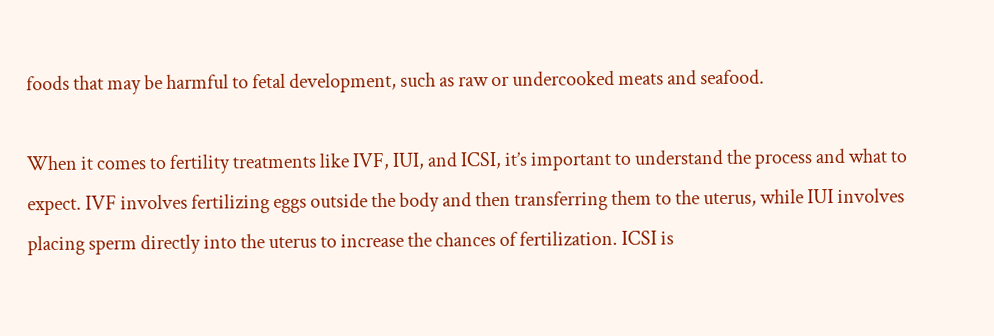foods that may be harmful to fetal development, such as raw or undercooked meats and seafood.

When it comes to fertility treatments like IVF, IUI, and ICSI, it’s important to understand the process and what to expect. IVF involves fertilizing eggs outside the body and then transferring them to the uterus, while IUI involves placing sperm directly into the uterus to increase the chances of fertilization. ICSI is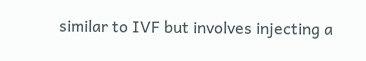similar to IVF but involves injecting a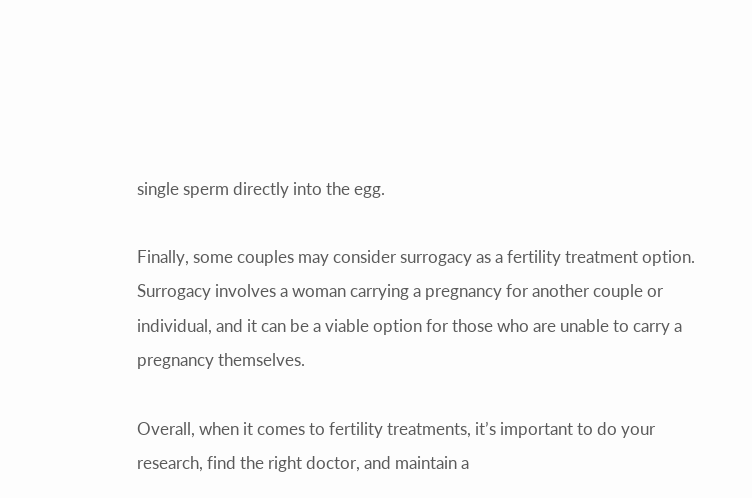single sperm directly into the egg.

Finally, some couples may consider surrogacy as a fertility treatment option. Surrogacy involves a woman carrying a pregnancy for another couple or individual, and it can be a viable option for those who are unable to carry a pregnancy themselves.

Overall, when it comes to fertility treatments, it’s important to do your research, find the right doctor, and maintain a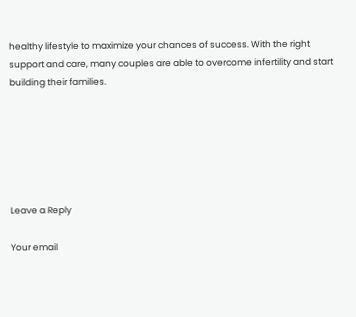healthy lifestyle to maximize your chances of success. With the right support and care, many couples are able to overcome infertility and start building their families.






Leave a Reply

Your email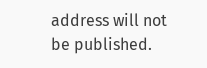address will not be published.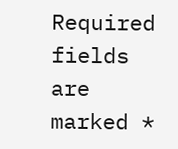Required fields are marked *